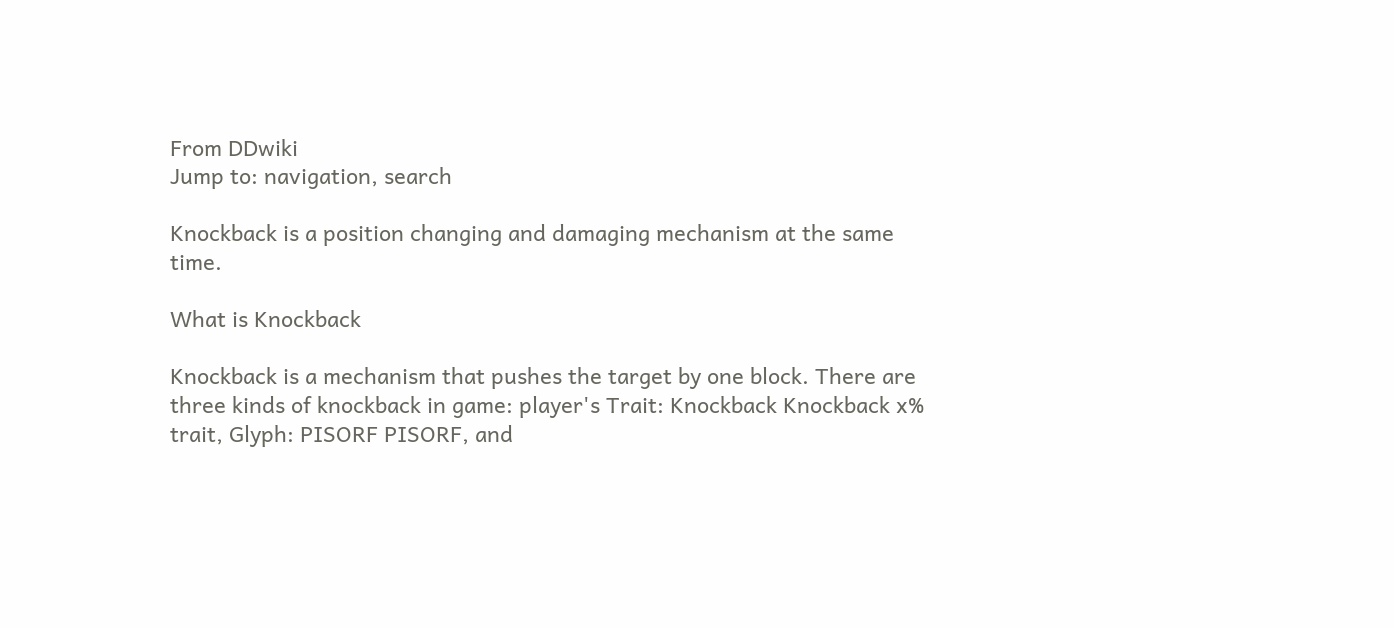From DDwiki
Jump to: navigation, search

Knockback is a position changing and damaging mechanism at the same time.

What is Knockback

Knockback is a mechanism that pushes the target by one block. There are three kinds of knockback in game: player's Trait: Knockback Knockback x% trait, Glyph: PISORF PISORF, and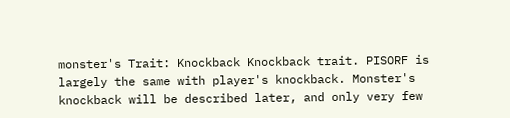monster's Trait: Knockback Knockback trait. PISORF is largely the same with player's knockback. Monster's knockback will be described later, and only very few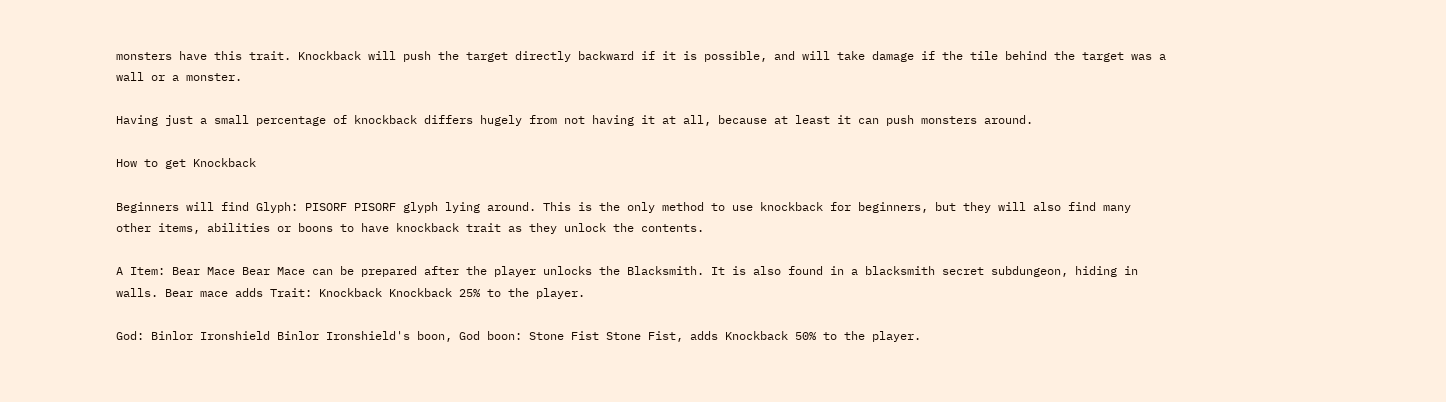monsters have this trait. Knockback will push the target directly backward if it is possible, and will take damage if the tile behind the target was a wall or a monster.

Having just a small percentage of knockback differs hugely from not having it at all, because at least it can push monsters around.

How to get Knockback

Beginners will find Glyph: PISORF PISORF glyph lying around. This is the only method to use knockback for beginners, but they will also find many other items, abilities or boons to have knockback trait as they unlock the contents.

A Item: Bear Mace Bear Mace can be prepared after the player unlocks the Blacksmith. It is also found in a blacksmith secret subdungeon, hiding in walls. Bear mace adds Trait: Knockback Knockback 25% to the player.

God: Binlor Ironshield Binlor Ironshield's boon, God boon: Stone Fist Stone Fist, adds Knockback 50% to the player.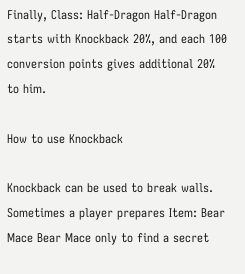Finally, Class: Half-Dragon Half-Dragon starts with Knockback 20%, and each 100 conversion points gives additional 20% to him.

How to use Knockback

Knockback can be used to break walls. Sometimes a player prepares Item: Bear Mace Bear Mace only to find a secret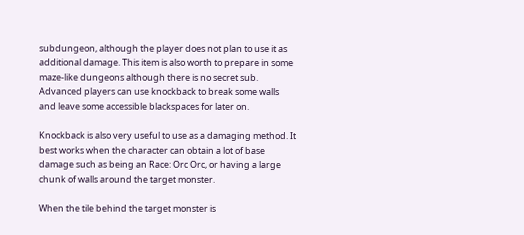subdungeon, although the player does not plan to use it as additional damage. This item is also worth to prepare in some maze-like dungeons although there is no secret sub. Advanced players can use knockback to break some walls and leave some accessible blackspaces for later on.

Knockback is also very useful to use as a damaging method. It best works when the character can obtain a lot of base damage such as being an Race: Orc Orc, or having a large chunk of walls around the target monster.

When the tile behind the target monster is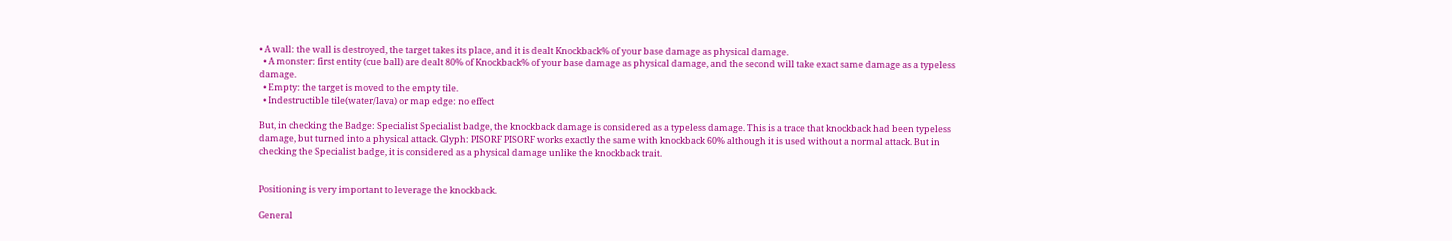• A wall: the wall is destroyed, the target takes its place, and it is dealt Knockback% of your base damage as physical damage.
  • A monster: first entity (cue ball) are dealt 80% of Knockback% of your base damage as physical damage, and the second will take exact same damage as a typeless damage.
  • Empty: the target is moved to the empty tile.
  • Indestructible tile(water/lava) or map edge: no effect

But, in checking the Badge: Specialist Specialist badge, the knockback damage is considered as a typeless damage. This is a trace that knockback had been typeless damage, but turned into a physical attack. Glyph: PISORF PISORF works exactly the same with knockback 60% although it is used without a normal attack. But in checking the Specialist badge, it is considered as a physical damage unlike the knockback trait.


Positioning is very important to leverage the knockback.

General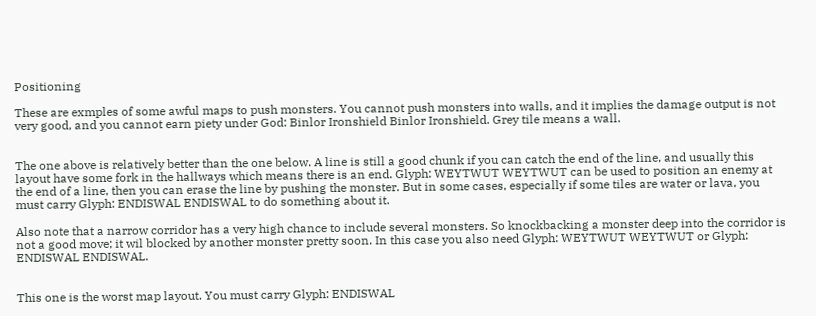Positioning

These are exmples of some awful maps to push monsters. You cannot push monsters into walls, and it implies the damage output is not very good, and you cannot earn piety under God: Binlor Ironshield Binlor Ironshield. Grey tile means a wall.


The one above is relatively better than the one below. A line is still a good chunk if you can catch the end of the line, and usually this layout have some fork in the hallways which means there is an end. Glyph: WEYTWUT WEYTWUT can be used to position an enemy at the end of a line, then you can erase the line by pushing the monster. But in some cases, especially if some tiles are water or lava, you must carry Glyph: ENDISWAL ENDISWAL to do something about it.

Also note that a narrow corridor has a very high chance to include several monsters. So knockbacking a monster deep into the corridor is not a good move; it wil blocked by another monster pretty soon. In this case you also need Glyph: WEYTWUT WEYTWUT or Glyph: ENDISWAL ENDISWAL.


This one is the worst map layout. You must carry Glyph: ENDISWAL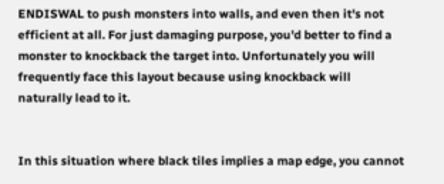ENDISWAL to push monsters into walls, and even then it's not efficient at all. For just damaging purpose, you'd better to find a monster to knockback the target into. Unfortunately you will frequently face this layout because using knockback will naturally lead to it.


In this situation where black tiles implies a map edge, you cannot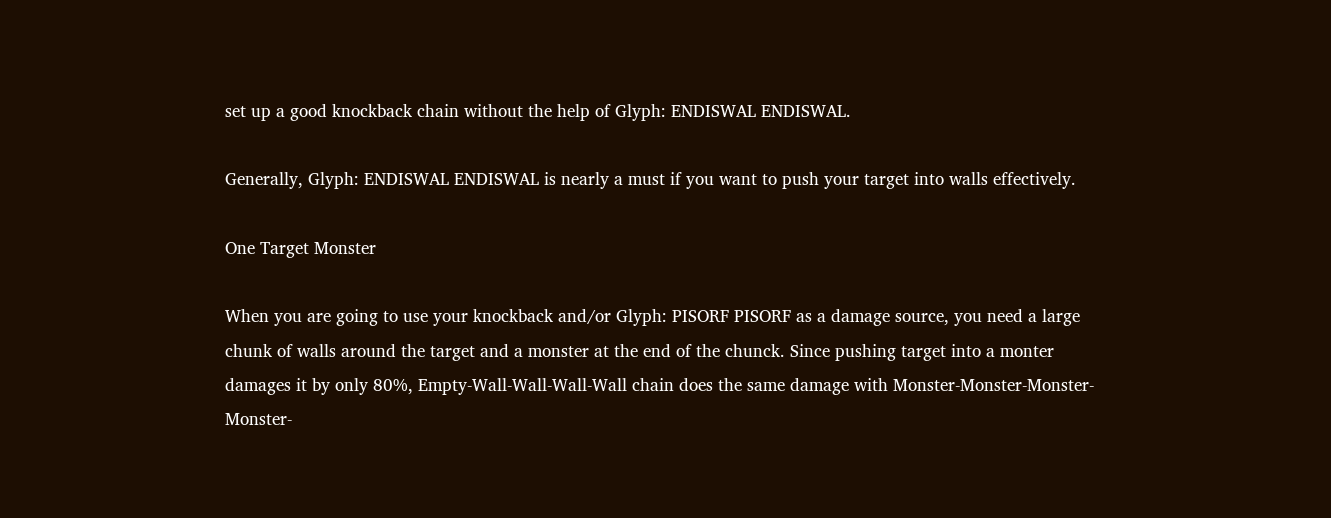set up a good knockback chain without the help of Glyph: ENDISWAL ENDISWAL.

Generally, Glyph: ENDISWAL ENDISWAL is nearly a must if you want to push your target into walls effectively.

One Target Monster

When you are going to use your knockback and/or Glyph: PISORF PISORF as a damage source, you need a large chunk of walls around the target and a monster at the end of the chunck. Since pushing target into a monter damages it by only 80%, Empty-Wall-Wall-Wall-Wall chain does the same damage with Monster-Monster-Monster-Monster-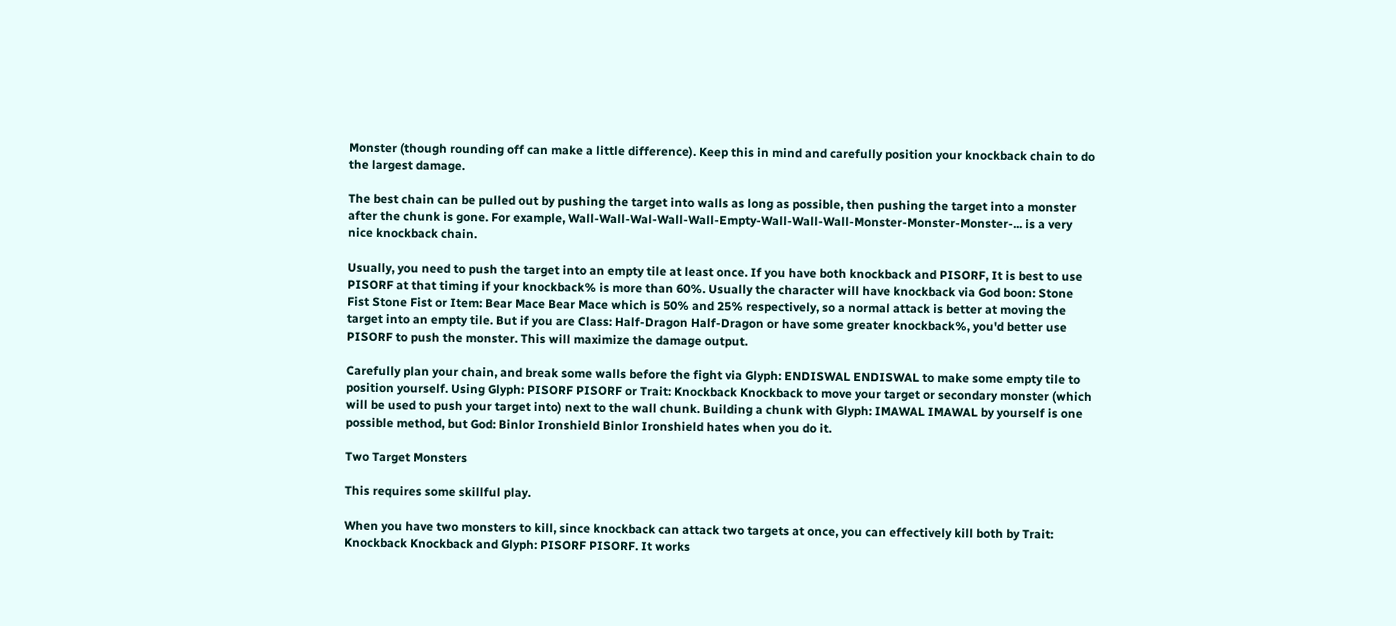Monster (though rounding off can make a little difference). Keep this in mind and carefully position your knockback chain to do the largest damage.

The best chain can be pulled out by pushing the target into walls as long as possible, then pushing the target into a monster after the chunk is gone. For example, Wall-Wall-Wal-Wall-Wall-Empty-Wall-Wall-Wall-Monster-Monster-Monster-... is a very nice knockback chain.

Usually, you need to push the target into an empty tile at least once. If you have both knockback and PISORF, It is best to use PISORF at that timing if your knockback% is more than 60%. Usually the character will have knockback via God boon: Stone Fist Stone Fist or Item: Bear Mace Bear Mace which is 50% and 25% respectively, so a normal attack is better at moving the target into an empty tile. But if you are Class: Half-Dragon Half-Dragon or have some greater knockback%, you'd better use PISORF to push the monster. This will maximize the damage output.

Carefully plan your chain, and break some walls before the fight via Glyph: ENDISWAL ENDISWAL to make some empty tile to position yourself. Using Glyph: PISORF PISORF or Trait: Knockback Knockback to move your target or secondary monster (which will be used to push your target into) next to the wall chunk. Building a chunk with Glyph: IMAWAL IMAWAL by yourself is one possible method, but God: Binlor Ironshield Binlor Ironshield hates when you do it.

Two Target Monsters

This requires some skillful play.

When you have two monsters to kill, since knockback can attack two targets at once, you can effectively kill both by Trait: Knockback Knockback and Glyph: PISORF PISORF. It works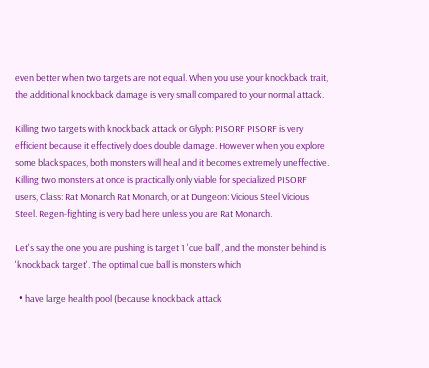even better when two targets are not equal. When you use your knockback trait, the additional knockback damage is very small compared to your normal attack.

Killing two targets with knockback attack or Glyph: PISORF PISORF is very efficient because it effectively does double damage. However when you explore some blackspaces, both monsters will heal and it becomes extremely uneffective. Killing two monsters at once is practically only viable for specialized PISORF users, Class: Rat Monarch Rat Monarch, or at Dungeon: Vicious Steel Vicious Steel. Regen-fighting is very bad here unless you are Rat Monarch.

Let's say the one you are pushing is target 1 'cue ball', and the monster behind is 'knockback target'. The optimal cue ball is monsters which

  • have large health pool (because knockback attack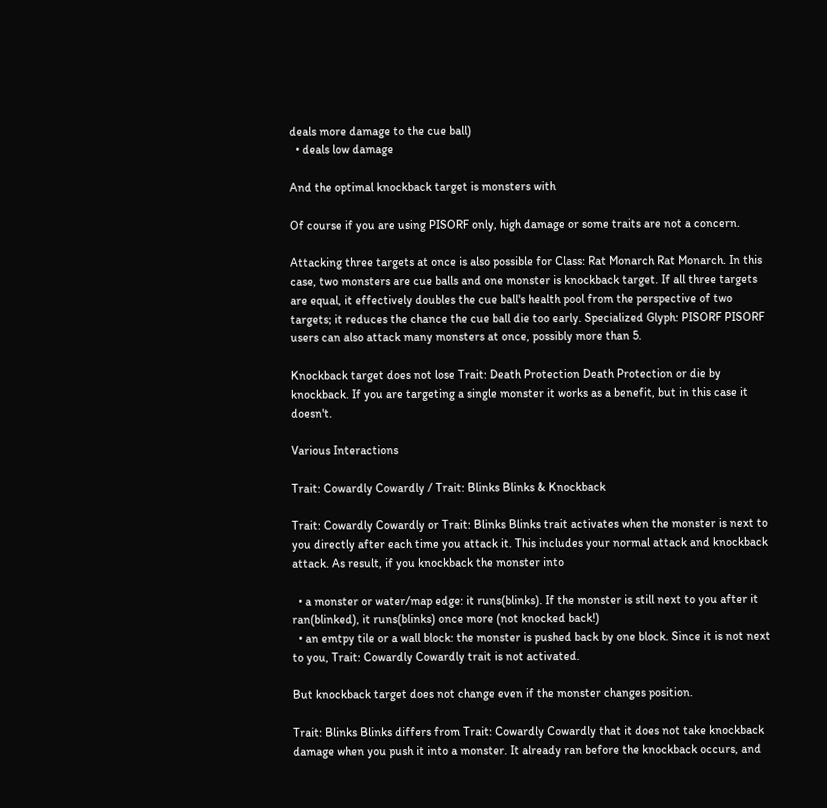deals more damage to the cue ball)
  • deals low damage

And the optimal knockback target is monsters with

Of course if you are using PISORF only, high damage or some traits are not a concern.

Attacking three targets at once is also possible for Class: Rat Monarch Rat Monarch. In this case, two monsters are cue balls and one monster is knockback target. If all three targets are equal, it effectively doubles the cue ball's health pool from the perspective of two targets; it reduces the chance the cue ball die too early. Specialized Glyph: PISORF PISORF users can also attack many monsters at once, possibly more than 5.

Knockback target does not lose Trait: Death Protection Death Protection or die by knockback. If you are targeting a single monster it works as a benefit, but in this case it doesn't.

Various Interactions

Trait: Cowardly Cowardly / Trait: Blinks Blinks & Knockback

Trait: Cowardly Cowardly or Trait: Blinks Blinks trait activates when the monster is next to you directly after each time you attack it. This includes your normal attack and knockback attack. As result, if you knockback the monster into

  • a monster or water/map edge: it runs(blinks). If the monster is still next to you after it ran(blinked), it runs(blinks) once more (not knocked back!)
  • an emtpy tile or a wall block: the monster is pushed back by one block. Since it is not next to you, Trait: Cowardly Cowardly trait is not activated.

But knockback target does not change even if the monster changes position.

Trait: Blinks Blinks differs from Trait: Cowardly Cowardly that it does not take knockback damage when you push it into a monster. It already ran before the knockback occurs, and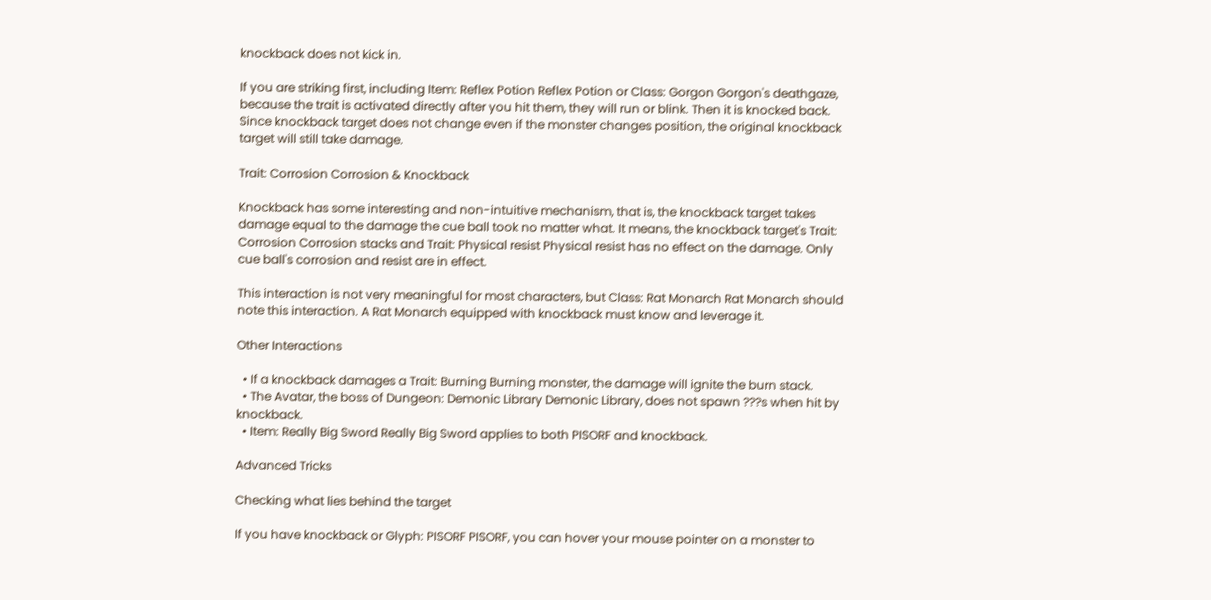knockback does not kick in.

If you are striking first, including Item: Reflex Potion Reflex Potion or Class: Gorgon Gorgon's deathgaze, because the trait is activated directly after you hit them, they will run or blink. Then it is knocked back. Since knockback target does not change even if the monster changes position, the original knockback target will still take damage.

Trait: Corrosion Corrosion & Knockback

Knockback has some interesting and non-intuitive mechanism, that is, the knockback target takes damage equal to the damage the cue ball took no matter what. It means, the knockback target's Trait: Corrosion Corrosion stacks and Trait: Physical resist Physical resist has no effect on the damage. Only cue ball's corrosion and resist are in effect.

This interaction is not very meaningful for most characters, but Class: Rat Monarch Rat Monarch should note this interaction. A Rat Monarch equipped with knockback must know and leverage it.

Other Interactions

  • If a knockback damages a Trait: Burning Burning monster, the damage will ignite the burn stack.
  • The Avatar, the boss of Dungeon: Demonic Library Demonic Library, does not spawn ???s when hit by knockback.
  • Item: Really Big Sword Really Big Sword applies to both PISORF and knockback.

Advanced Tricks

Checking what lies behind the target

If you have knockback or Glyph: PISORF PISORF, you can hover your mouse pointer on a monster to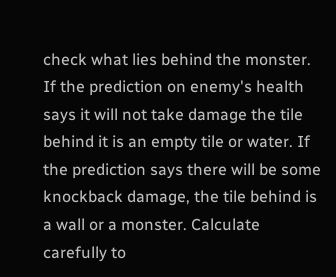check what lies behind the monster. If the prediction on enemy's health says it will not take damage the tile behind it is an empty tile or water. If the prediction says there will be some knockback damage, the tile behind is a wall or a monster. Calculate carefully to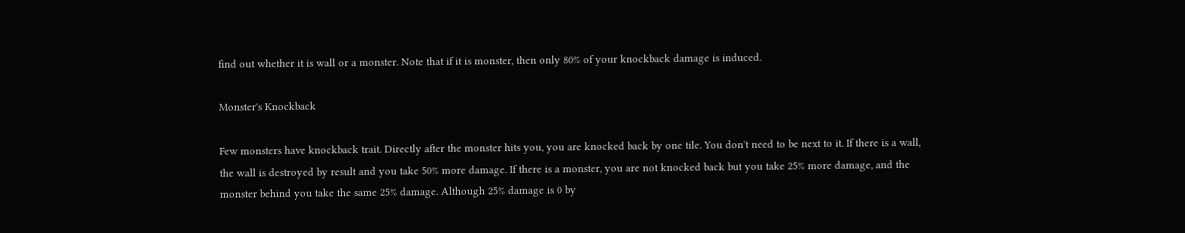find out whether it is wall or a monster. Note that if it is monster, then only 80% of your knockback damage is induced.

Monster's Knockback

Few monsters have knockback trait. Directly after the monster hits you, you are knocked back by one tile. You don't need to be next to it. If there is a wall, the wall is destroyed by result and you take 50% more damage. If there is a monster, you are not knocked back but you take 25% more damage, and the monster behind you take the same 25% damage. Although 25% damage is 0 by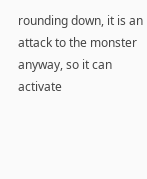rounding down, it is an attack to the monster anyway, so it can activate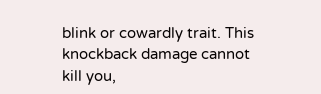blink or cowardly trait. This knockback damage cannot kill you,